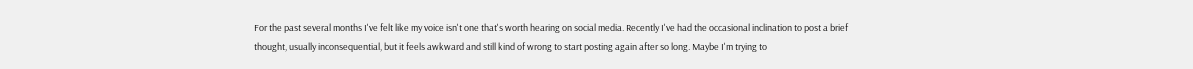For the past several months I've felt like my voice isn't one that's worth hearing on social media. Recently I've had the occasional inclination to post a brief thought, usually inconsequential, but it feels awkward and still kind of wrong to start posting again after so long. Maybe I'm trying to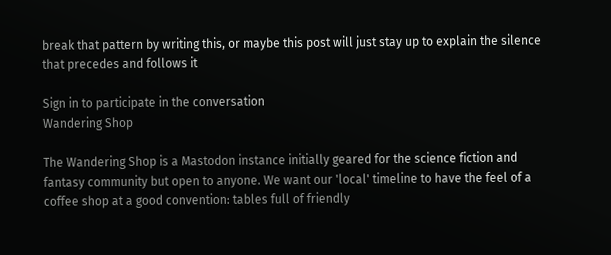break that pattern by writing this, or maybe this post will just stay up to explain the silence that precedes and follows it

Sign in to participate in the conversation
Wandering Shop

The Wandering Shop is a Mastodon instance initially geared for the science fiction and fantasy community but open to anyone. We want our 'local' timeline to have the feel of a coffee shop at a good convention: tables full of friendly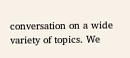conversation on a wide variety of topics. We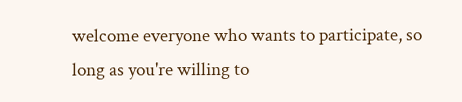welcome everyone who wants to participate, so long as you're willing to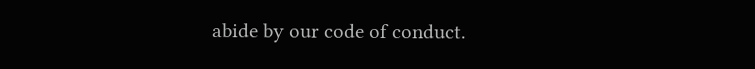abide by our code of conduct.